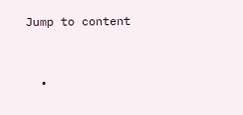Jump to content


  •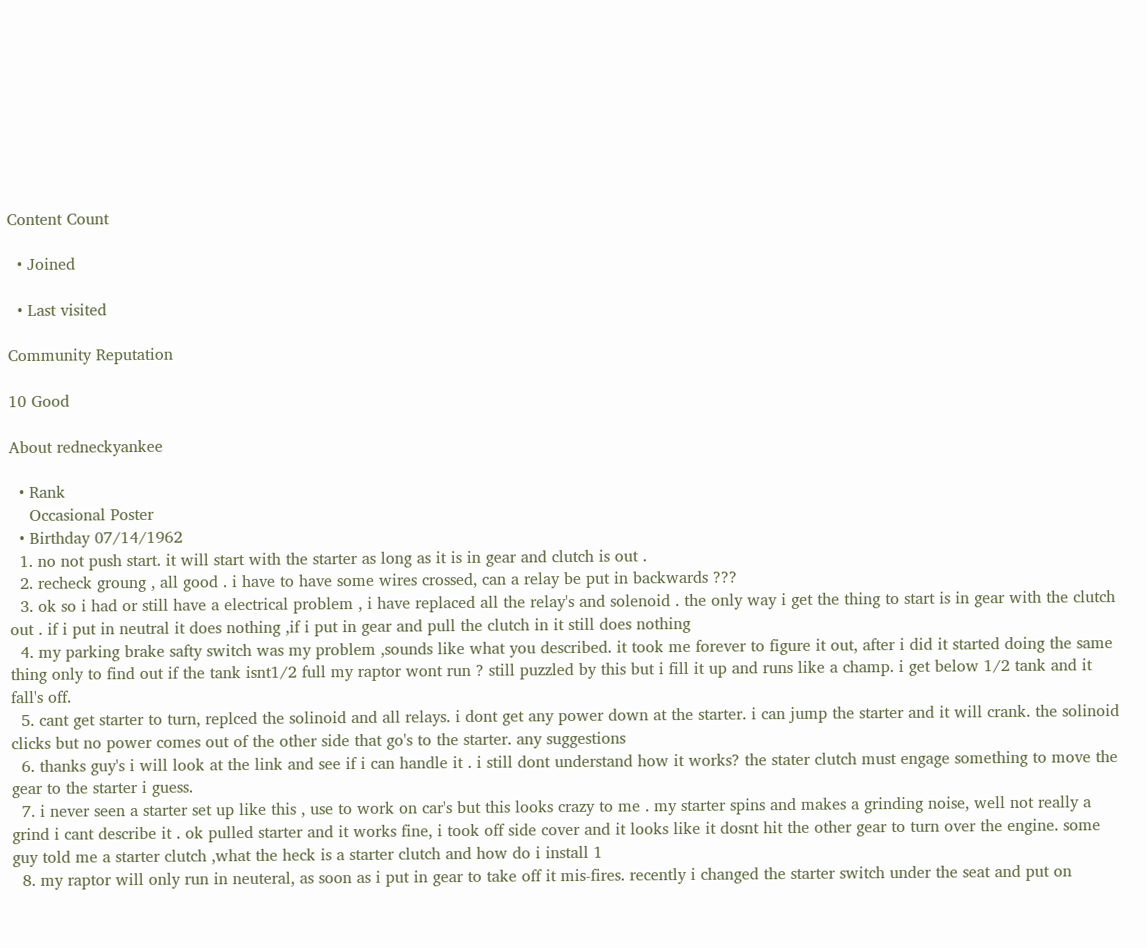Content Count

  • Joined

  • Last visited

Community Reputation

10 Good

About redneckyankee

  • Rank
    Occasional Poster
  • Birthday 07/14/1962
  1. no not push start. it will start with the starter as long as it is in gear and clutch is out .
  2. recheck groung , all good . i have to have some wires crossed, can a relay be put in backwards ???
  3. ok so i had or still have a electrical problem , i have replaced all the relay's and solenoid . the only way i get the thing to start is in gear with the clutch out . if i put in neutral it does nothing ,if i put in gear and pull the clutch in it still does nothing
  4. my parking brake safty switch was my problem ,sounds like what you described. it took me forever to figure it out, after i did it started doing the same thing only to find out if the tank isnt1/2 full my raptor wont run ? still puzzled by this but i fill it up and runs like a champ. i get below 1/2 tank and it fall's off.
  5. cant get starter to turn, replced the solinoid and all relays. i dont get any power down at the starter. i can jump the starter and it will crank. the solinoid clicks but no power comes out of the other side that go's to the starter. any suggestions
  6. thanks guy's i will look at the link and see if i can handle it . i still dont understand how it works? the stater clutch must engage something to move the gear to the starter i guess.
  7. i never seen a starter set up like this , use to work on car's but this looks crazy to me . my starter spins and makes a grinding noise, well not really a grind i cant describe it . ok pulled starter and it works fine, i took off side cover and it looks like it dosnt hit the other gear to turn over the engine. some guy told me a starter clutch ,what the heck is a starter clutch and how do i install 1
  8. my raptor will only run in neuteral, as soon as i put in gear to take off it mis-fires. recently i changed the starter switch under the seat and put on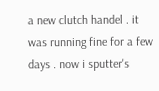a new clutch handel . it was running fine for a few days . now i sputter's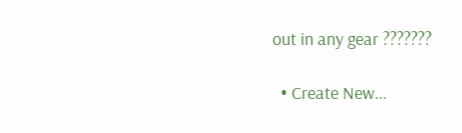out in any gear ???????

  • Create New...